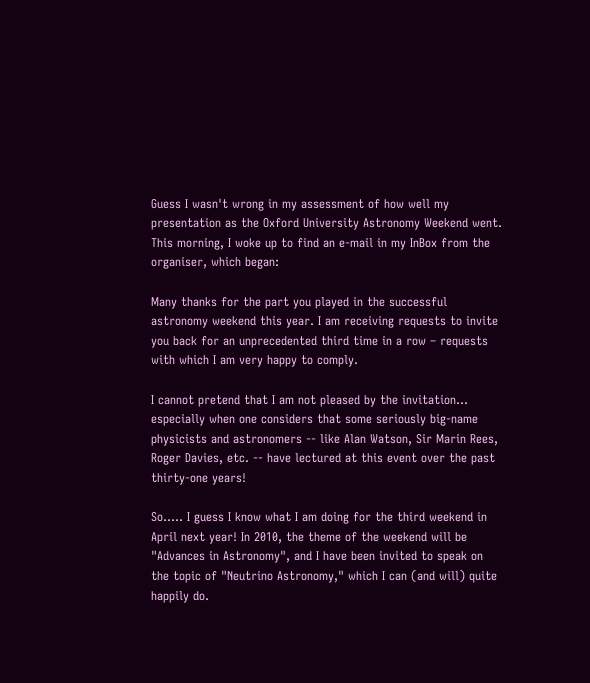Guess I wasn't wrong in my assessment of how well my presentation as the Oxford University Astronomy Weekend went. This morning, I woke up to find an e-mail in my InBox from the organiser, which began:

Many thanks for the part you played in the successful astronomy weekend this year. I am receiving requests to invite you back for an unprecedented third time in a row – requests with which I am very happy to comply.

I cannot pretend that I am not pleased by the invitation... especially when one considers that some seriously big-name physicists and astronomers -- like Alan Watson, Sir Marin Rees, Roger Davies, etc. -- have lectured at this event over the past thirty-one years!

So..... I guess I know what I am doing for the third weekend in April next year! In 2010, the theme of the weekend will be "Advances in Astronomy", and I have been invited to speak on the topic of "Neutrino Astronomy," which I can (and will) quite happily do.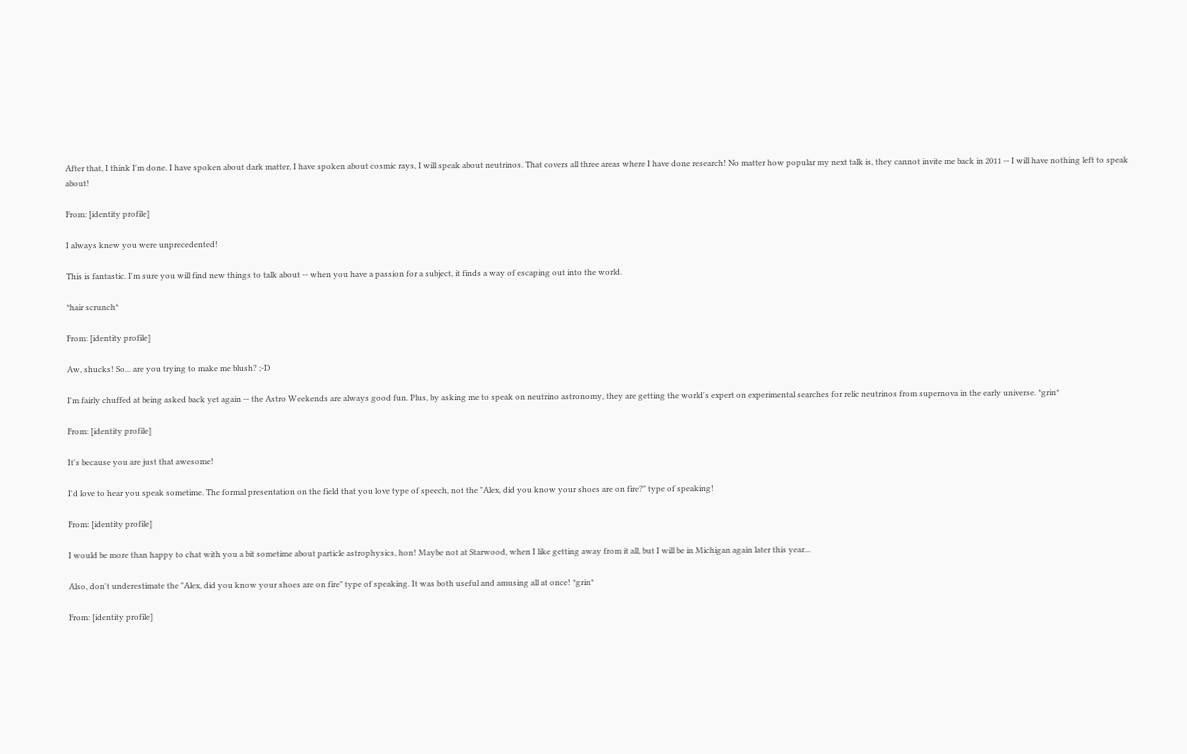After that, I think I'm done. I have spoken about dark matter, I have spoken about cosmic rays, I will speak about neutrinos. That covers all three areas where I have done research! No matter how popular my next talk is, they cannot invite me back in 2011 -- I will have nothing left to speak about!

From: [identity profile]

I always knew you were unprecedented!

This is fantastic. I'm sure you will find new things to talk about -- when you have a passion for a subject, it finds a way of escaping out into the world.

*hair scrunch*

From: [identity profile]

Aw, shucks! So... are you trying to make me blush? ;-D

I'm fairly chuffed at being asked back yet again -- the Astro Weekends are always good fun. Plus, by asking me to speak on neutrino astronomy, they are getting the world's expert on experimental searches for relic neutrinos from supernova in the early universe. *grin*

From: [identity profile]

It's because you are just that awesome!

I'd love to hear you speak sometime. The formal presentation on the field that you love type of speech, not the "Alex, did you know your shoes are on fire?" type of speaking!

From: [identity profile]

I would be more than happy to chat with you a bit sometime about particle astrophysics, hon! Maybe not at Starwood, when I like getting away from it all, but I will be in Michigan again later this year...

Also, don't underestimate the "Alex, did you know your shoes are on fire" type of speaking. It was both useful and amusing all at once! *grin*

From: [identity profile]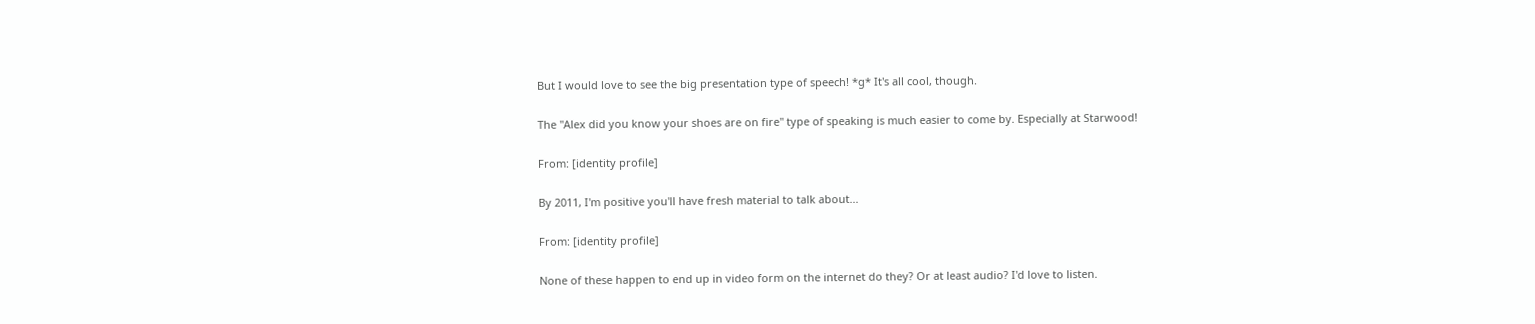But I would love to see the big presentation type of speech! *g* It's all cool, though.

The "Alex did you know your shoes are on fire" type of speaking is much easier to come by. Especially at Starwood!

From: [identity profile]

By 2011, I'm positive you'll have fresh material to talk about...

From: [identity profile]

None of these happen to end up in video form on the internet do they? Or at least audio? I'd love to listen.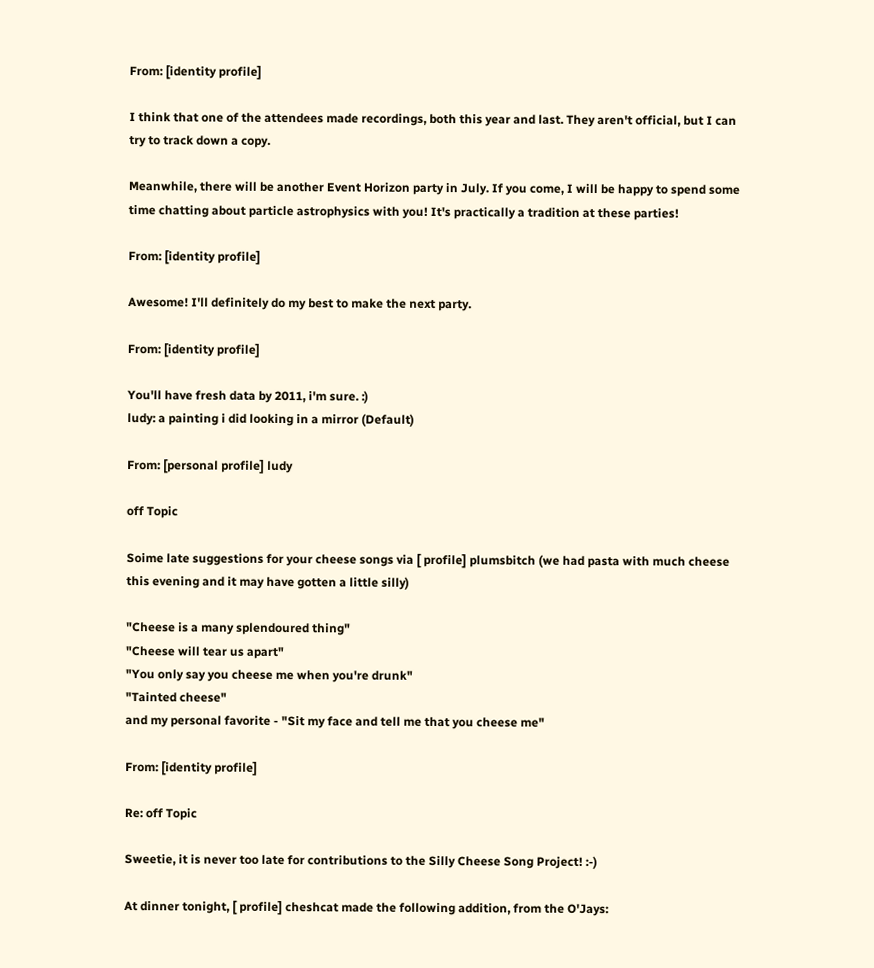From: [identity profile]

I think that one of the attendees made recordings, both this year and last. They aren't official, but I can try to track down a copy.

Meanwhile, there will be another Event Horizon party in July. If you come, I will be happy to spend some time chatting about particle astrophysics with you! It's practically a tradition at these parties!

From: [identity profile]

Awesome! I'll definitely do my best to make the next party.

From: [identity profile]

You'll have fresh data by 2011, i'm sure. :)
ludy: a painting i did looking in a mirror (Default)

From: [personal profile] ludy

off Topic

Soime late suggestions for your cheese songs via [ profile] plumsbitch (we had pasta with much cheese this evening and it may have gotten a little silly)

"Cheese is a many splendoured thing"
"Cheese will tear us apart"
"You only say you cheese me when you're drunk"
"Tainted cheese"
and my personal favorite - "Sit my face and tell me that you cheese me"

From: [identity profile]

Re: off Topic

Sweetie, it is never too late for contributions to the Silly Cheese Song Project! :-)

At dinner tonight, [ profile] cheshcat made the following addition, from the O'Jays: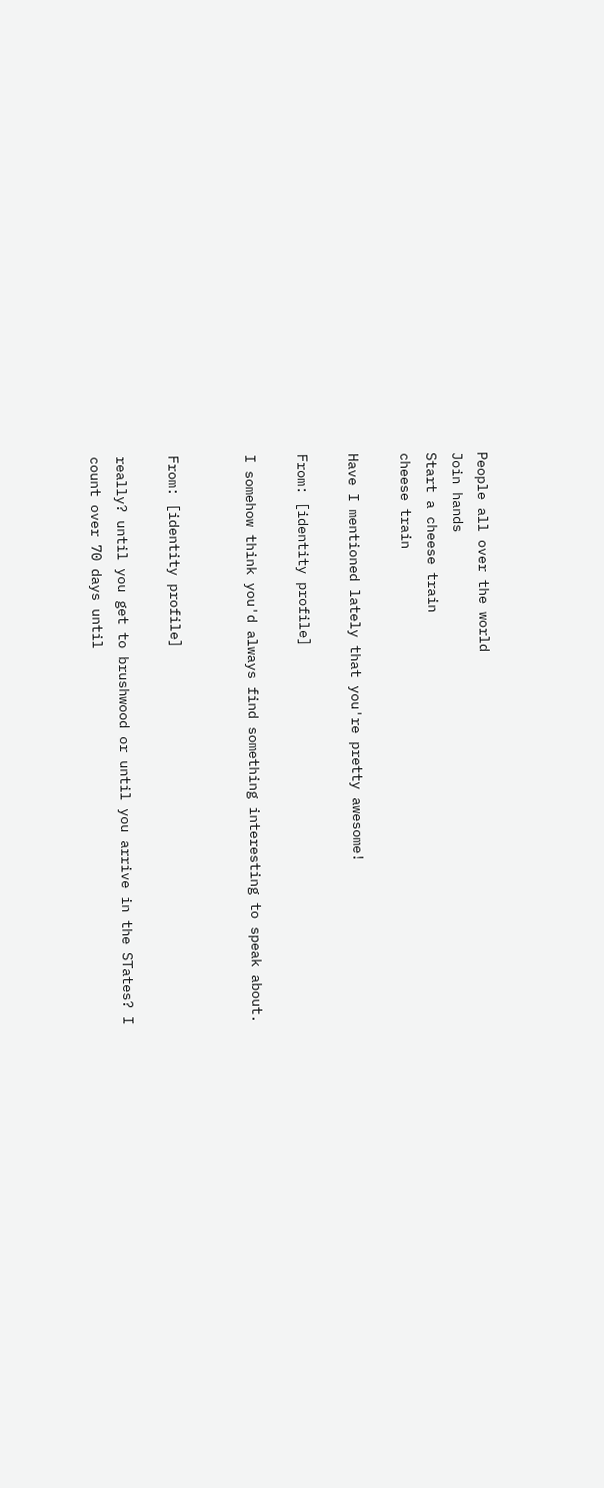People all over the world
Join hands
Start a cheese train
cheese train

Have I mentioned lately that you're pretty awesome!

From: [identity profile]

I somehow think you'd always find something interesting to speak about.


From: [identity profile]

really? until you get to brushwood or until you arrive in the STates? I count over 70 days until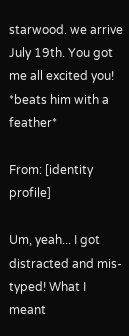starwood. we arrive July 19th. You got me all excited you! *beats him with a feather*

From: [identity profile]

Um, yeah... I got distracted and mis-typed! What I meant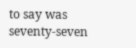to say was seventy-seven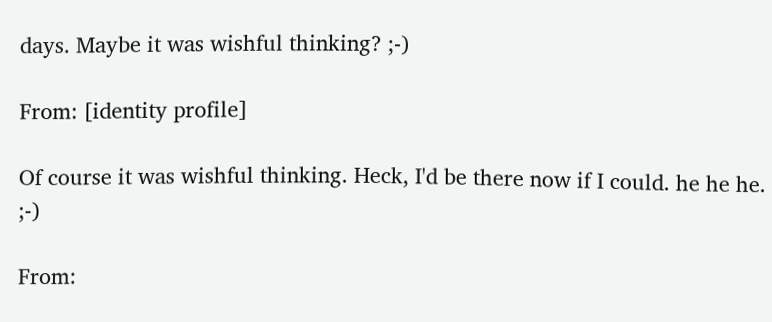days. Maybe it was wishful thinking? ;-)

From: [identity profile]

Of course it was wishful thinking. Heck, I'd be there now if I could. he he he. ;-)

From: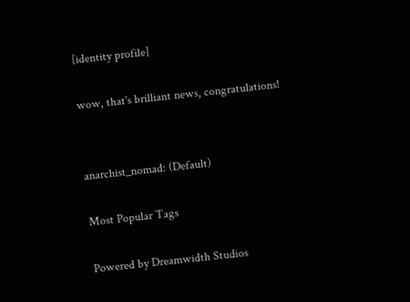[identity profile]

wow, that's brilliant news, congratulations!


anarchist_nomad: (Default)

Most Popular Tags

Powered by Dreamwidth Studios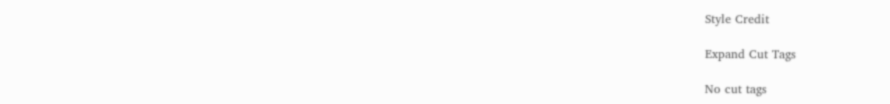Style Credit

Expand Cut Tags

No cut tags